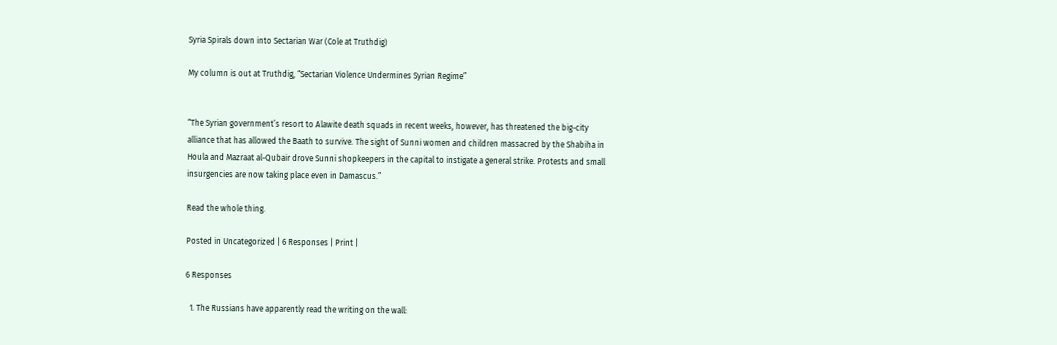Syria Spirals down into Sectarian War (Cole at Truthdig)

My column is out at Truthdig, “Sectarian Violence Undermines Syrian Regime”


“The Syrian government’s resort to Alawite death squads in recent weeks, however, has threatened the big-city alliance that has allowed the Baath to survive. The sight of Sunni women and children massacred by the Shabiha in Houla and Mazraat al-Qubair drove Sunni shopkeepers in the capital to instigate a general strike. Protests and small insurgencies are now taking place even in Damascus.”

Read the whole thing.

Posted in Uncategorized | 6 Responses | Print |

6 Responses

  1. The Russians have apparently read the writing on the wall: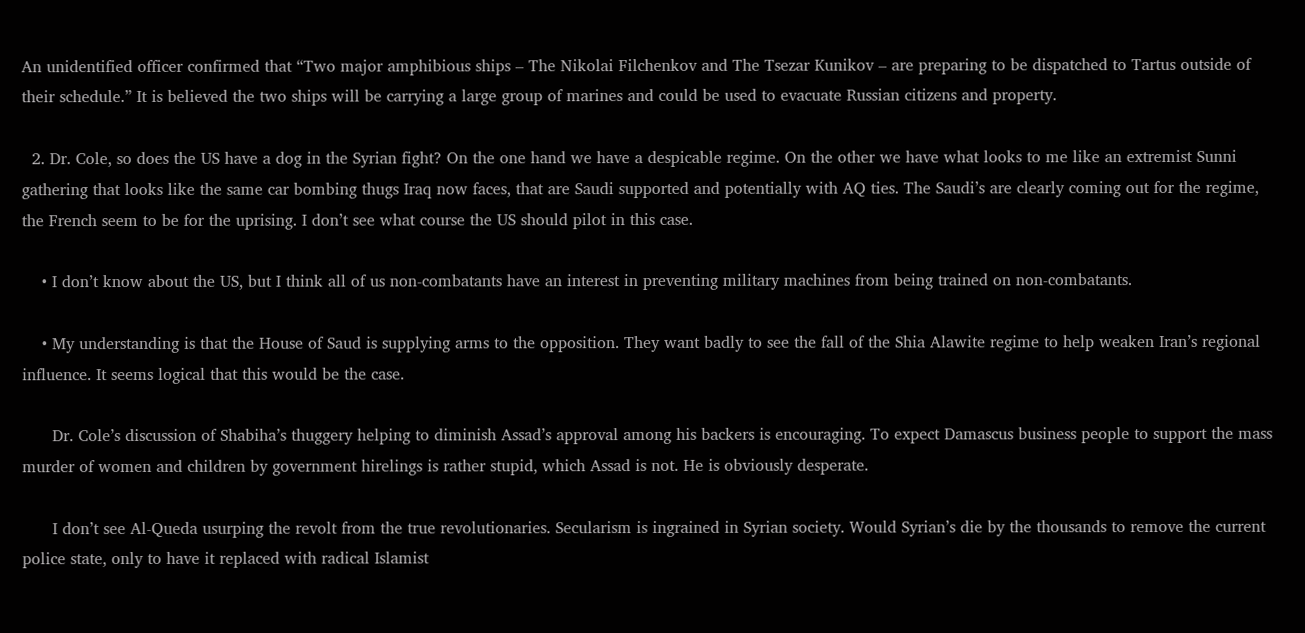An unidentified officer confirmed that “Two major amphibious ships – The Nikolai Filchenkov and The Tsezar Kunikov – are preparing to be dispatched to Tartus outside of their schedule.” It is believed the two ships will be carrying a large group of marines and could be used to evacuate Russian citizens and property.

  2. Dr. Cole, so does the US have a dog in the Syrian fight? On the one hand we have a despicable regime. On the other we have what looks to me like an extremist Sunni gathering that looks like the same car bombing thugs Iraq now faces, that are Saudi supported and potentially with AQ ties. The Saudi’s are clearly coming out for the regime, the French seem to be for the uprising. I don’t see what course the US should pilot in this case.

    • I don’t know about the US, but I think all of us non-combatants have an interest in preventing military machines from being trained on non-combatants.

    • My understanding is that the House of Saud is supplying arms to the opposition. They want badly to see the fall of the Shia Alawite regime to help weaken Iran’s regional influence. It seems logical that this would be the case.

      Dr. Cole’s discussion of Shabiha’s thuggery helping to diminish Assad’s approval among his backers is encouraging. To expect Damascus business people to support the mass murder of women and children by government hirelings is rather stupid, which Assad is not. He is obviously desperate.

      I don’t see Al-Queda usurping the revolt from the true revolutionaries. Secularism is ingrained in Syrian society. Would Syrian’s die by the thousands to remove the current police state, only to have it replaced with radical Islamist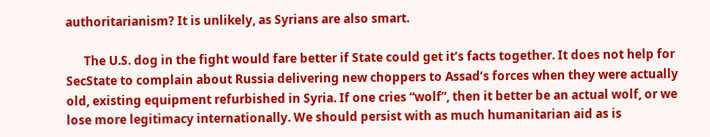authoritarianism? It is unlikely, as Syrians are also smart.

      The U.S. dog in the fight would fare better if State could get it’s facts together. It does not help for SecState to complain about Russia delivering new choppers to Assad’s forces when they were actually old, existing equipment refurbished in Syria. If one cries “wolf”, then it better be an actual wolf, or we lose more legitimacy internationally. We should persist with as much humanitarian aid as is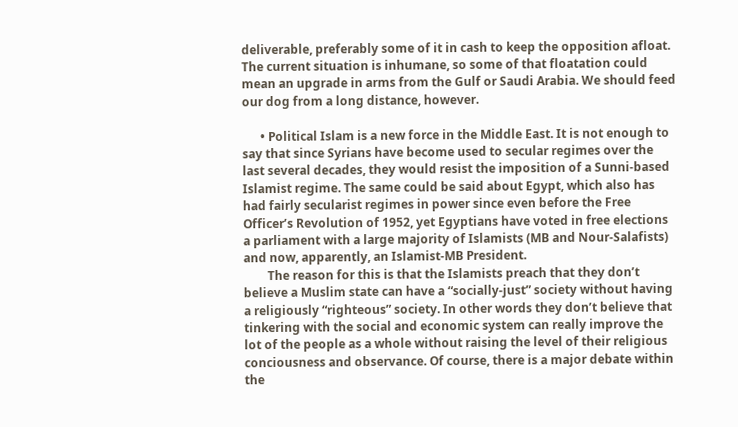deliverable, preferably some of it in cash to keep the opposition afloat. The current situation is inhumane, so some of that floatation could mean an upgrade in arms from the Gulf or Saudi Arabia. We should feed our dog from a long distance, however.

      • Political Islam is a new force in the Middle East. It is not enough to say that since Syrians have become used to secular regimes over the last several decades, they would resist the imposition of a Sunni-based Islamist regime. The same could be said about Egypt, which also has had fairly secularist regimes in power since even before the Free Officer’s Revolution of 1952, yet Egyptians have voted in free elections a parliament with a large majority of Islamists (MB and Nour-Salafists) and now, apparently, an Islamist-MB President.
        The reason for this is that the Islamists preach that they don’t believe a Muslim state can have a “socially-just” society without having a religiously “righteous” society. In other words they don’t believe that tinkering with the social and economic system can really improve the lot of the people as a whole without raising the level of their religious conciousness and observance. Of course, there is a major debate within the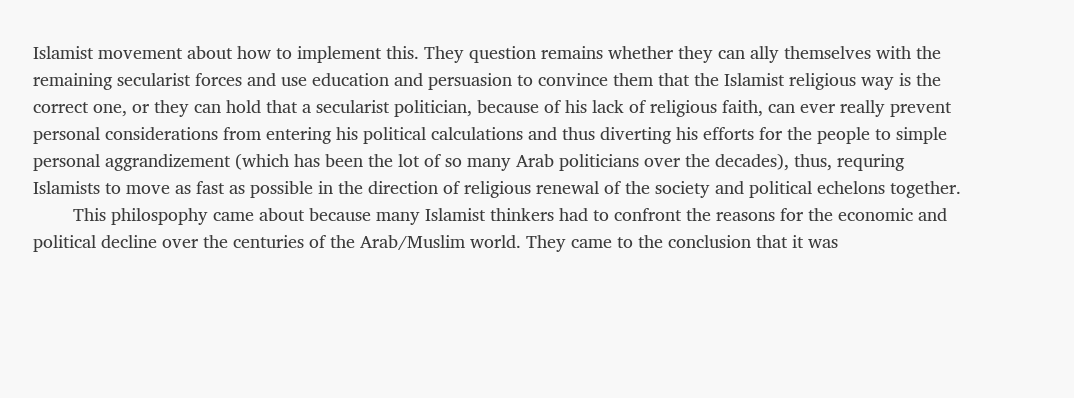Islamist movement about how to implement this. They question remains whether they can ally themselves with the remaining secularist forces and use education and persuasion to convince them that the Islamist religious way is the correct one, or they can hold that a secularist politician, because of his lack of religious faith, can ever really prevent personal considerations from entering his political calculations and thus diverting his efforts for the people to simple personal aggrandizement (which has been the lot of so many Arab politicians over the decades), thus, requring Islamists to move as fast as possible in the direction of religious renewal of the society and political echelons together.
        This philospophy came about because many Islamist thinkers had to confront the reasons for the economic and political decline over the centuries of the Arab/Muslim world. They came to the conclusion that it was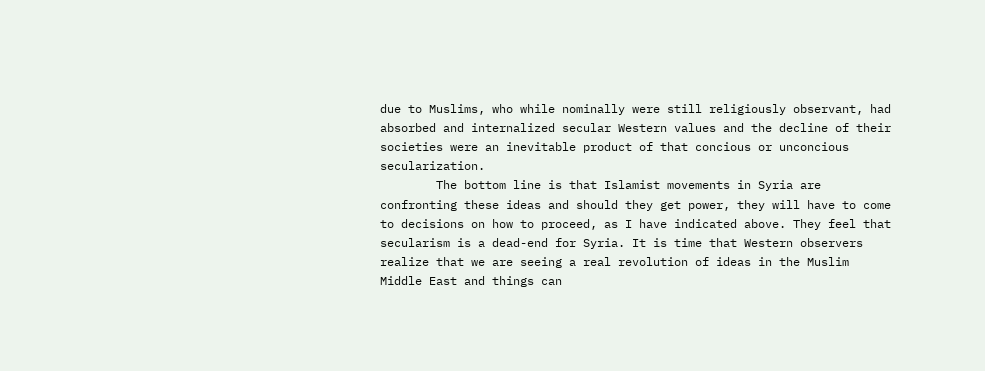due to Muslims, who while nominally were still religiously observant, had absorbed and internalized secular Western values and the decline of their societies were an inevitable product of that concious or unconcious secularization.
        The bottom line is that Islamist movements in Syria are confronting these ideas and should they get power, they will have to come to decisions on how to proceed, as I have indicated above. They feel that secularism is a dead-end for Syria. It is time that Western observers realize that we are seeing a real revolution of ideas in the Muslim Middle East and things can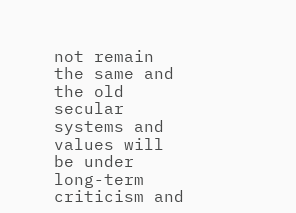not remain the same and the old secular systems and values will be under long-term criticism and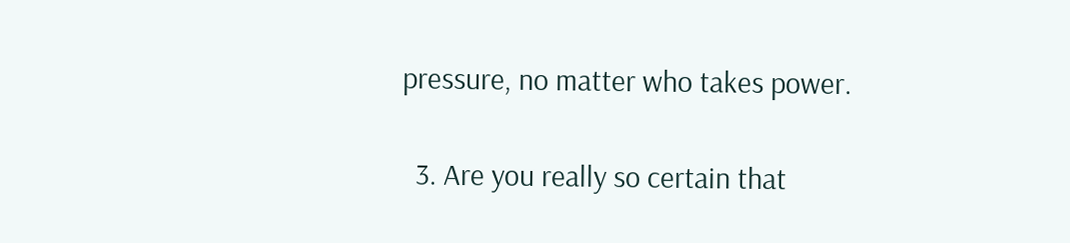pressure, no matter who takes power.

  3. Are you really so certain that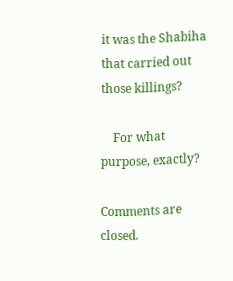it was the Shabiha that carried out those killings?

    For what purpose, exactly?

Comments are closed.